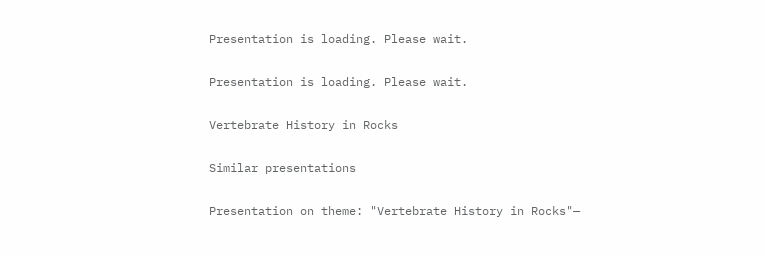Presentation is loading. Please wait.

Presentation is loading. Please wait.

Vertebrate History in Rocks

Similar presentations

Presentation on theme: "Vertebrate History in Rocks"—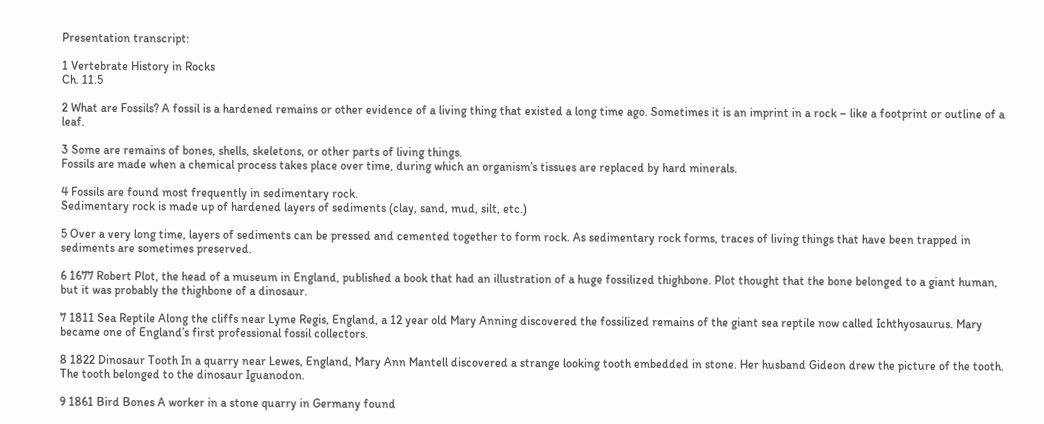Presentation transcript:

1 Vertebrate History in Rocks
Ch. 11.5

2 What are Fossils? A fossil is a hardened remains or other evidence of a living thing that existed a long time ago. Sometimes it is an imprint in a rock – like a footprint or outline of a leaf.

3 Some are remains of bones, shells, skeletons, or other parts of living things.
Fossils are made when a chemical process takes place over time, during which an organism’s tissues are replaced by hard minerals.

4 Fossils are found most frequently in sedimentary rock.
Sedimentary rock is made up of hardened layers of sediments (clay, sand, mud, silt, etc.)

5 Over a very long time, layers of sediments can be pressed and cemented together to form rock. As sedimentary rock forms, traces of living things that have been trapped in sediments are sometimes preserved.

6 1677 Robert Plot, the head of a museum in England, published a book that had an illustration of a huge fossilized thighbone. Plot thought that the bone belonged to a giant human, but it was probably the thighbone of a dinosaur.

7 1811 Sea Reptile Along the cliffs near Lyme Regis, England, a 12 year old Mary Anning discovered the fossilized remains of the giant sea reptile now called Ichthyosaurus. Mary became one of England’s first professional fossil collectors.

8 1822 Dinosaur Tooth In a quarry near Lewes, England, Mary Ann Mantell discovered a strange looking tooth embedded in stone. Her husband Gideon drew the picture of the tooth. The tooth belonged to the dinosaur Iguanodon.

9 1861 Bird Bones A worker in a stone quarry in Germany found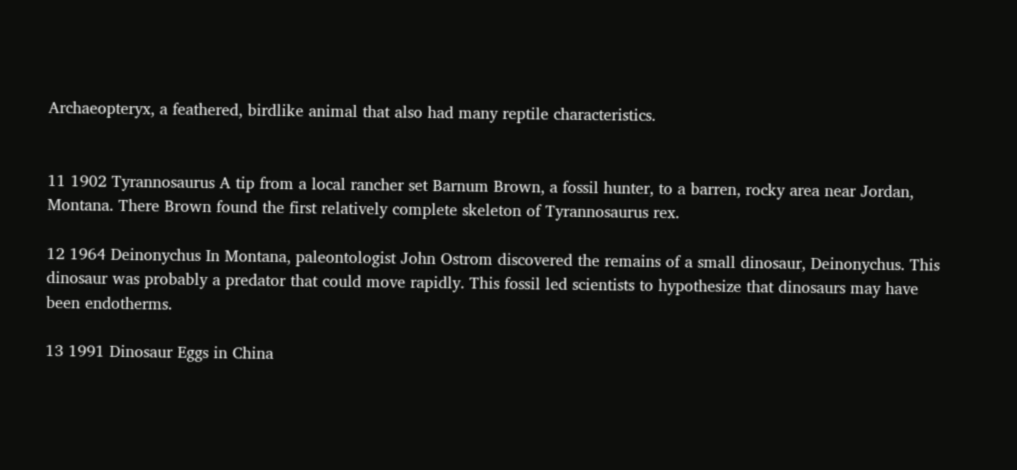Archaeopteryx, a feathered, birdlike animal that also had many reptile characteristics.


11 1902 Tyrannosaurus A tip from a local rancher set Barnum Brown, a fossil hunter, to a barren, rocky area near Jordan, Montana. There Brown found the first relatively complete skeleton of Tyrannosaurus rex.

12 1964 Deinonychus In Montana, paleontologist John Ostrom discovered the remains of a small dinosaur, Deinonychus. This dinosaur was probably a predator that could move rapidly. This fossil led scientists to hypothesize that dinosaurs may have been endotherms.

13 1991 Dinosaur Eggs in China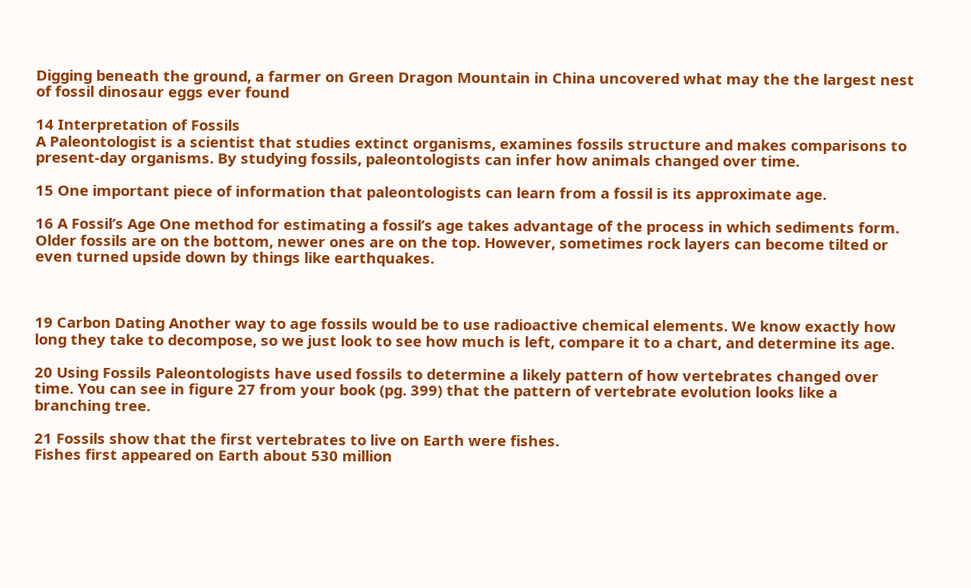Digging beneath the ground, a farmer on Green Dragon Mountain in China uncovered what may the the largest nest of fossil dinosaur eggs ever found

14 Interpretation of Fossils
A Paleontologist is a scientist that studies extinct organisms, examines fossils structure and makes comparisons to present-day organisms. By studying fossils, paleontologists can infer how animals changed over time.

15 One important piece of information that paleontologists can learn from a fossil is its approximate age.

16 A Fossil’s Age One method for estimating a fossil’s age takes advantage of the process in which sediments form. Older fossils are on the bottom, newer ones are on the top. However, sometimes rock layers can become tilted or even turned upside down by things like earthquakes.



19 Carbon Dating Another way to age fossils would be to use radioactive chemical elements. We know exactly how long they take to decompose, so we just look to see how much is left, compare it to a chart, and determine its age.

20 Using Fossils Paleontologists have used fossils to determine a likely pattern of how vertebrates changed over time. You can see in figure 27 from your book (pg. 399) that the pattern of vertebrate evolution looks like a branching tree.

21 Fossils show that the first vertebrates to live on Earth were fishes.
Fishes first appeared on Earth about 530 million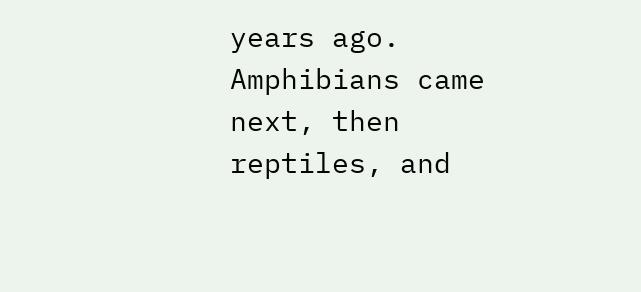years ago. Amphibians came next, then reptiles, and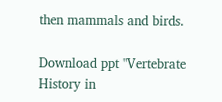then mammals and birds.

Download ppt "Vertebrate History in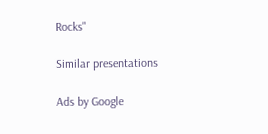Rocks"

Similar presentations

Ads by Google